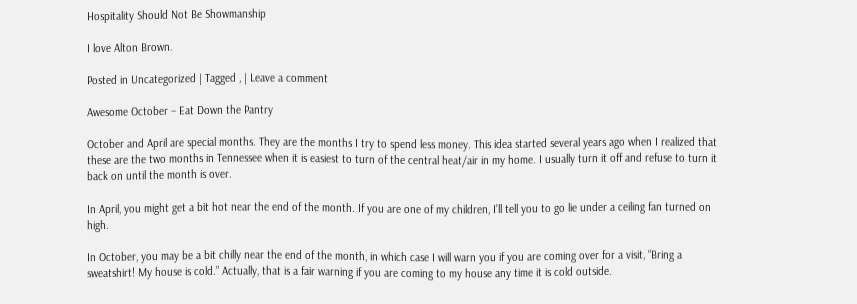Hospitality Should Not Be Showmanship

I love Alton Brown.

Posted in Uncategorized | Tagged , | Leave a comment

Awesome October – Eat Down the Pantry

October and April are special months. They are the months I try to spend less money. This idea started several years ago when I realized that these are the two months in Tennessee when it is easiest to turn of the central heat/air in my home. I usually turn it off and refuse to turn it back on until the month is over.

In April, you might get a bit hot near the end of the month. If you are one of my children, I’ll tell you to go lie under a ceiling fan turned on high.

In October, you may be a bit chilly near the end of the month, in which case I will warn you if you are coming over for a visit, “Bring a sweatshirt! My house is cold.” Actually, that is a fair warning if you are coming to my house any time it is cold outside.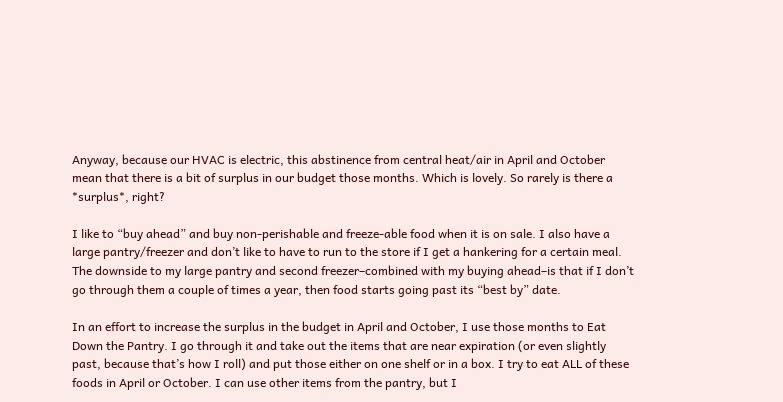Anyway, because our HVAC is electric, this abstinence from central heat/air in April and October mean that there is a bit of surplus in our budget those months. Which is lovely. So rarely is there a *surplus*, right?

I like to “buy ahead” and buy non-perishable and freeze-able food when it is on sale. I also have a large pantry/freezer and don’t like to have to run to the store if I get a hankering for a certain meal. The downside to my large pantry and second freezer–combined with my buying ahead–is that if I don’t go through them a couple of times a year, then food starts going past its “best by” date.

In an effort to increase the surplus in the budget in April and October, I use those months to Eat Down the Pantry. I go through it and take out the items that are near expiration (or even slightly past, because that’s how I roll) and put those either on one shelf or in a box. I try to eat ALL of these foods in April or October. I can use other items from the pantry, but I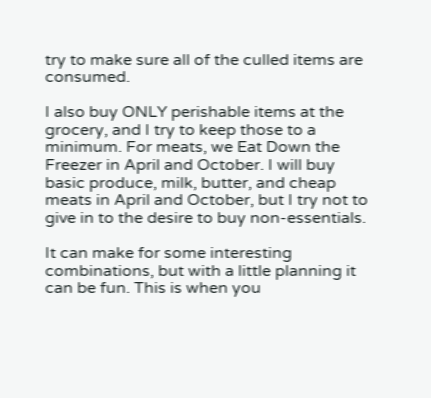try to make sure all of the culled items are consumed.

I also buy ONLY perishable items at the grocery, and I try to keep those to a minimum. For meats, we Eat Down the Freezer in April and October. I will buy basic produce, milk, butter, and cheap meats in April and October, but I try not to give in to the desire to buy non-essentials.

It can make for some interesting combinations, but with a little planning it can be fun. This is when you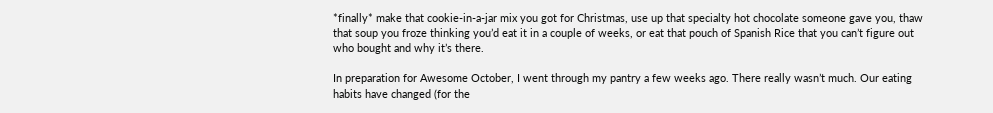*finally* make that cookie-in-a-jar mix you got for Christmas, use up that specialty hot chocolate someone gave you, thaw that soup you froze thinking you’d eat it in a couple of weeks, or eat that pouch of Spanish Rice that you can’t figure out who bought and why it’s there.

In preparation for Awesome October, I went through my pantry a few weeks ago. There really wasn’t much. Our eating habits have changed (for the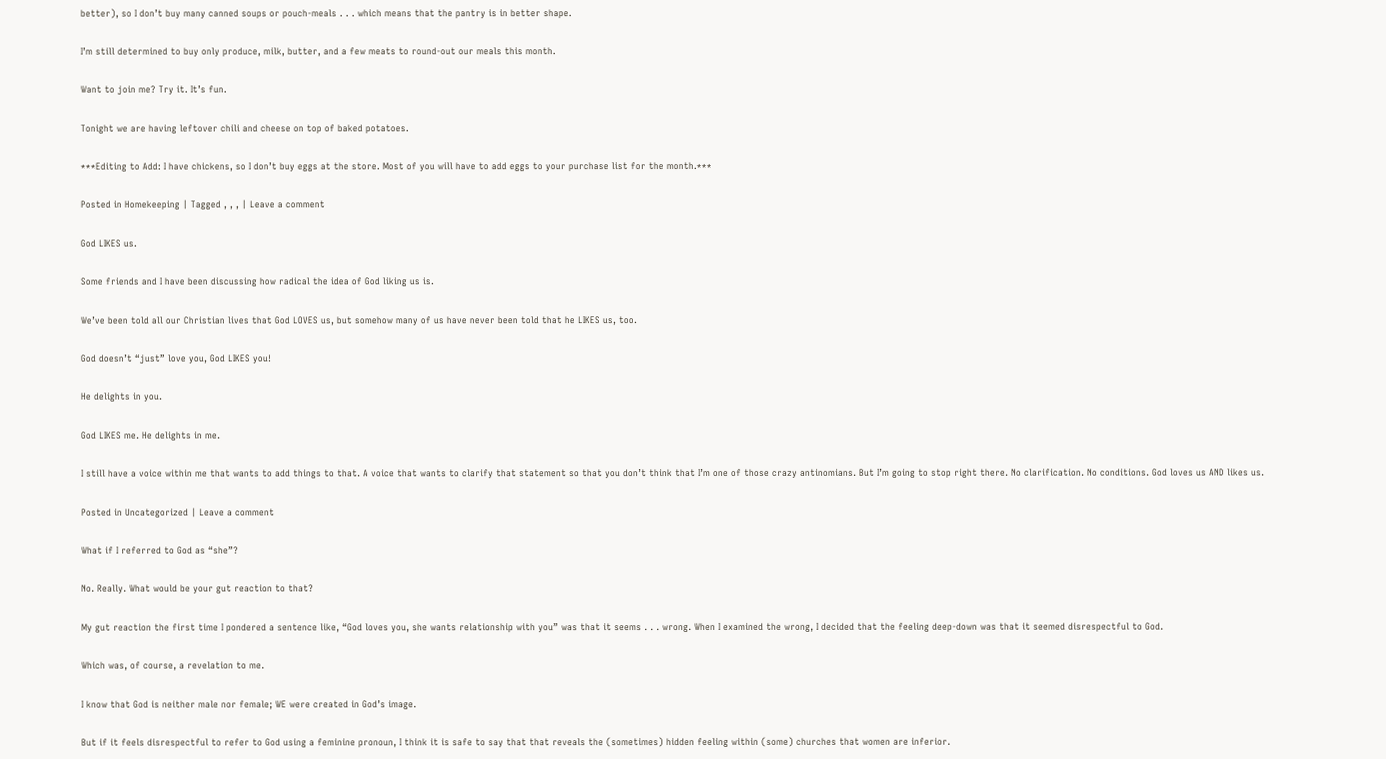better), so I don’t buy many canned soups or pouch-meals . . . which means that the pantry is in better shape.

I’m still determined to buy only produce, milk, butter, and a few meats to round-out our meals this month.

Want to join me? Try it. It’s fun.

Tonight we are having leftover chili and cheese on top of baked potatoes.

***Editing to Add: I have chickens, so I don’t buy eggs at the store. Most of you will have to add eggs to your purchase list for the month.***

Posted in Homekeeping | Tagged , , , | Leave a comment

God LIKES us.

Some friends and I have been discussing how radical the idea of God liking us is.

We’ve been told all our Christian lives that God LOVES us, but somehow many of us have never been told that he LIKES us, too.

God doesn’t “just” love you, God LIKES you!

He delights in you.

God LIKES me. He delights in me.

I still have a voice within me that wants to add things to that. A voice that wants to clarify that statement so that you don’t think that I’m one of those crazy antinomians. But I’m going to stop right there. No clarification. No conditions. God loves us AND likes us.

Posted in Uncategorized | Leave a comment

What if I referred to God as “she”?

No. Really. What would be your gut reaction to that?

My gut reaction the first time I pondered a sentence like, “God loves you, she wants relationship with you” was that it seems . . . wrong. When I examined the wrong, I decided that the feeling deep-down was that it seemed disrespectful to God.

Which was, of course, a revelation to me.

I know that God is neither male nor female; WE were created in God’s image.

But if it feels disrespectful to refer to God using a feminine pronoun, I think it is safe to say that that reveals the (sometimes) hidden feeling within (some) churches that women are inferior.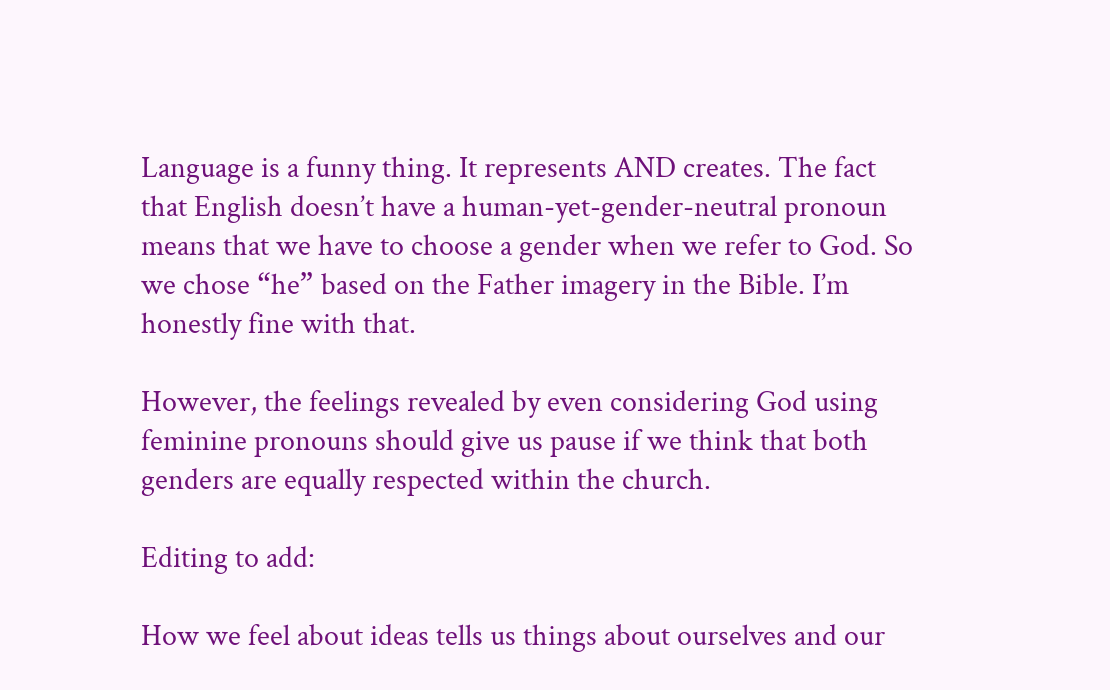Language is a funny thing. It represents AND creates. The fact that English doesn’t have a human-yet-gender-neutral pronoun means that we have to choose a gender when we refer to God. So we chose “he” based on the Father imagery in the Bible. I’m honestly fine with that.

However, the feelings revealed by even considering God using feminine pronouns should give us pause if we think that both genders are equally respected within the church.

Editing to add:

How we feel about ideas tells us things about ourselves and our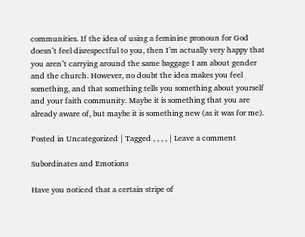communities. If the idea of using a feminine pronoun for God doesn’t feel disrespectful to you, then I’m actually very happy that you aren’t carrying around the same baggage I am about gender and the church. However, no doubt the idea makes you feel something, and that something tells you something about yourself and your faith community. Maybe it is something that you are already aware of, but maybe it is something new (as it was for me).

Posted in Uncategorized | Tagged , , , , | Leave a comment

Subordinates and Emotions

Have you noticed that a certain stripe of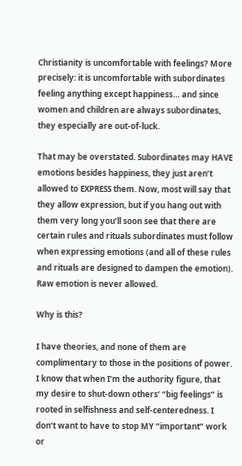Christianity is uncomfortable with feelings? More precisely: it is uncomfortable with subordinates feeling anything except happiness… and since women and children are always subordinates, they especially are out-of-luck.

That may be overstated. Subordinates may HAVE emotions besides happiness, they just aren’t allowed to EXPRESS them. Now, most will say that they allow expression, but if you hang out with them very long you’ll soon see that there are certain rules and rituals subordinates must follow when expressing emotions (and all of these rules and rituals are designed to dampen the emotion). Raw emotion is never allowed.

Why is this?

I have theories, and none of them are complimentary to those in the positions of power. I know that when I’m the authority figure, that my desire to shut-down others’ “big feelings” is rooted in selfishness and self-centeredness. I don’t want to have to stop MY “important” work or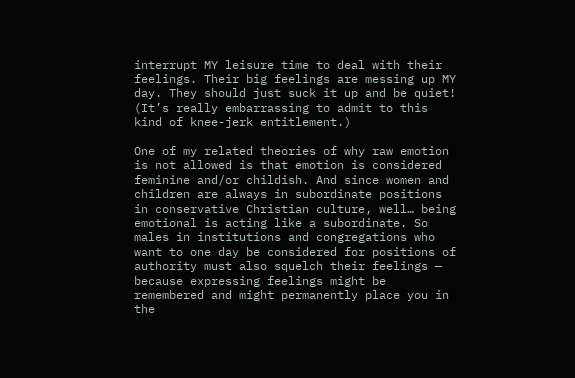interrupt MY leisure time to deal with their feelings. Their big feelings are messing up MY day. They should just suck it up and be quiet! (It’s really embarrassing to admit to this kind of knee-jerk entitlement.)

One of my related theories of why raw emotion is not allowed is that emotion is considered feminine and/or childish. And since women and children are always in subordinate positions in conservative Christian culture, well… being emotional is acting like a subordinate. So males in institutions and congregations who want to one day be considered for positions of authority must also squelch their feelings — because expressing feelings might be remembered and might permanently place you in the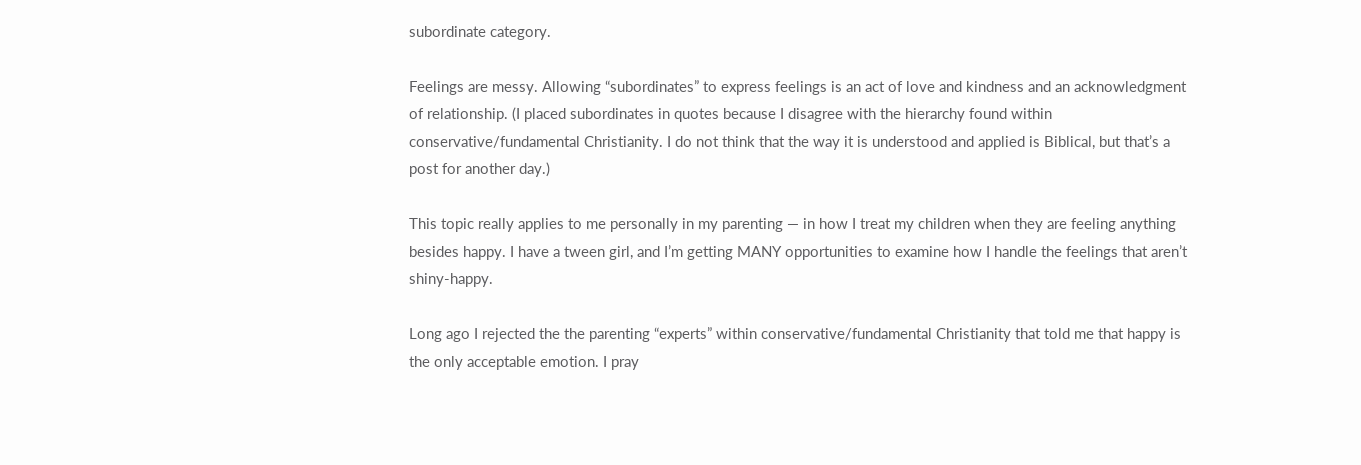subordinate category.

Feelings are messy. Allowing “subordinates” to express feelings is an act of love and kindness and an acknowledgment of relationship. (I placed subordinates in quotes because I disagree with the hierarchy found within conservative/fundamental Christianity. I do not think that the way it is understood and applied is Biblical, but that’s a post for another day.)

This topic really applies to me personally in my parenting — in how I treat my children when they are feeling anything besides happy. I have a tween girl, and I’m getting MANY opportunities to examine how I handle the feelings that aren’t shiny-happy.

Long ago I rejected the the parenting “experts” within conservative/fundamental Christianity that told me that happy is the only acceptable emotion. I pray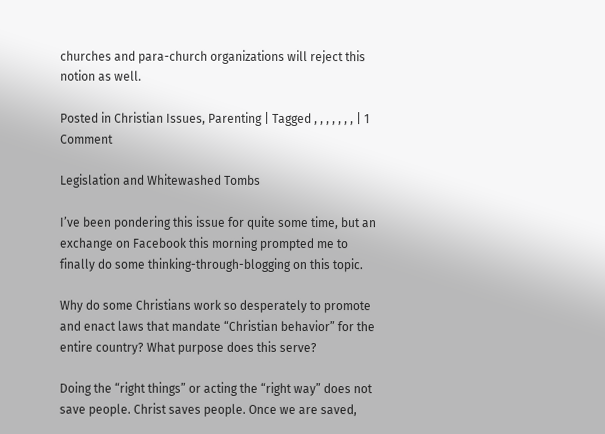churches and para-church organizations will reject this notion as well.

Posted in Christian Issues, Parenting | Tagged , , , , , , , | 1 Comment

Legislation and Whitewashed Tombs

I’ve been pondering this issue for quite some time, but an exchange on Facebook this morning prompted me to finally do some thinking-through-blogging on this topic.

Why do some Christians work so desperately to promote and enact laws that mandate “Christian behavior” for the entire country? What purpose does this serve?

Doing the “right things” or acting the “right way” does not save people. Christ saves people. Once we are saved,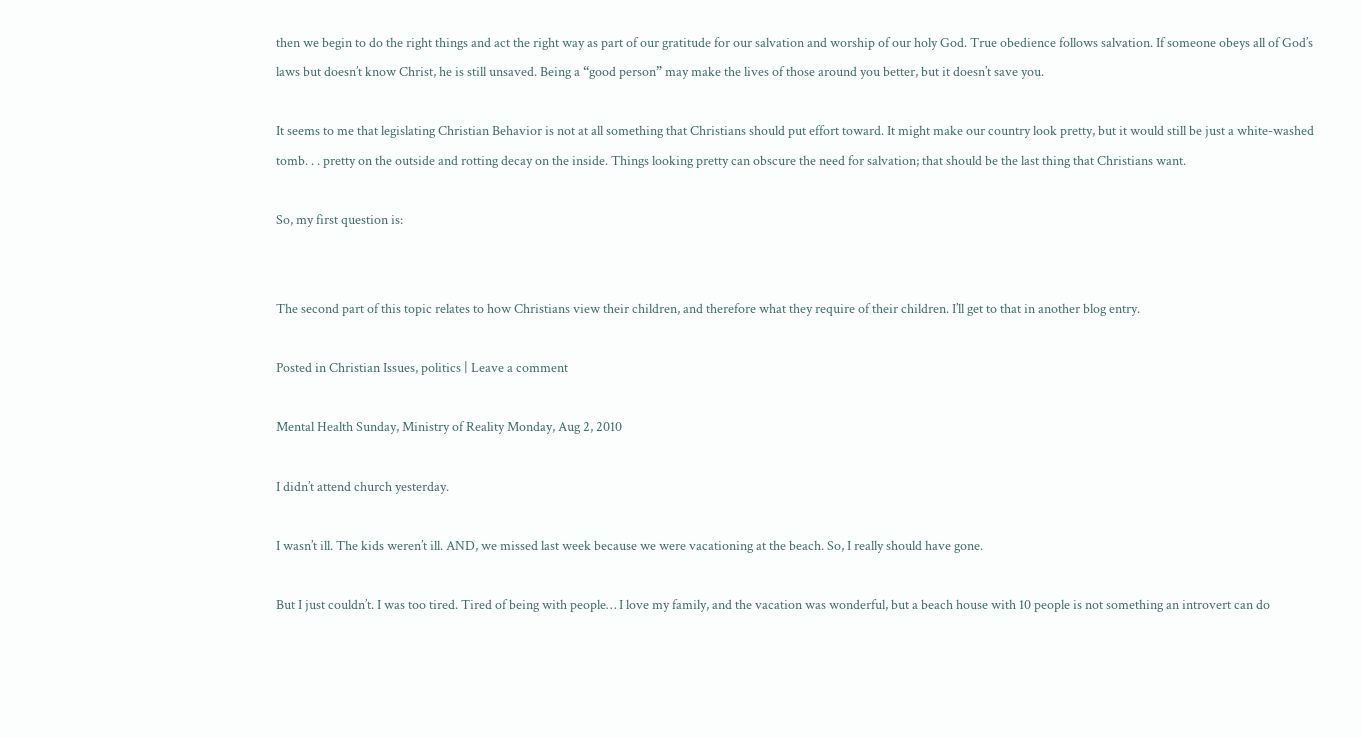then we begin to do the right things and act the right way as part of our gratitude for our salvation and worship of our holy God. True obedience follows salvation. If someone obeys all of God’s laws but doesn’t know Christ, he is still unsaved. Being a “good person” may make the lives of those around you better, but it doesn’t save you.

It seems to me that legislating Christian Behavior is not at all something that Christians should put effort toward. It might make our country look pretty, but it would still be just a white-washed tomb. . . pretty on the outside and rotting decay on the inside. Things looking pretty can obscure the need for salvation; that should be the last thing that Christians want.

So, my first question is:


The second part of this topic relates to how Christians view their children, and therefore what they require of their children. I’ll get to that in another blog entry.

Posted in Christian Issues, politics | Leave a comment

Mental Health Sunday, Ministry of Reality Monday, Aug 2, 2010

I didn’t attend church yesterday.

I wasn’t ill. The kids weren’t ill. AND, we missed last week because we were vacationing at the beach. So, I really should have gone.

But I just couldn’t. I was too tired. Tired of being with people… I love my family, and the vacation was wonderful, but a beach house with 10 people is not something an introvert can do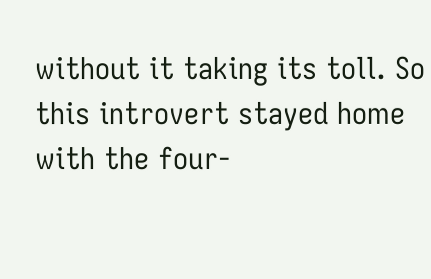without it taking its toll. So this introvert stayed home with the four-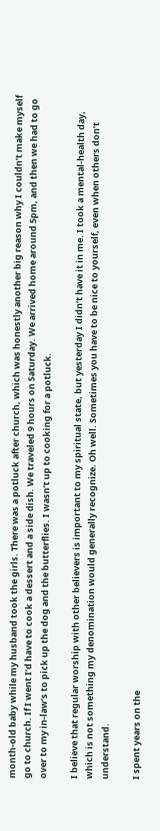month-old baby while my husband took the girls. There was a potluck after church, which was honestly another big reason why I couldn’t make myself go to church. If I went I’d have to cook a dessert and a side dish. We traveled 9 hours on Saturday. We arrived home around 5pm, and then we had to go over to my in-law’s to pick up the dog and the butterflies. I wasn’t up to cooking for a potluck.

I believe that regular worship with other believers is important to my spiritual state, but yesterday I didn’t have it in me. I took a mental-health day, which is not something my denomination would generally recognize. Oh well. Sometimes you have to be nice to yourself, even when others don’t understand.

I spent years on the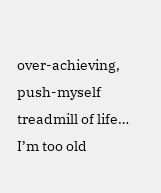over-achieving, push-myself treadmill of life… I’m too old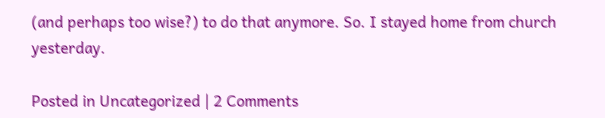(and perhaps too wise?) to do that anymore. So. I stayed home from church yesterday.

Posted in Uncategorized | 2 Comments